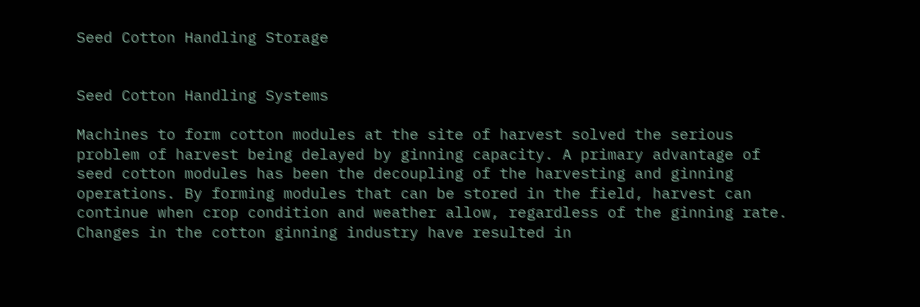Seed Cotton Handling Storage


Seed Cotton Handling Systems

Machines to form cotton modules at the site of harvest solved the serious problem of harvest being delayed by ginning capacity. A primary advantage of seed cotton modules has been the decoupling of the harvesting and ginning operations. By forming modules that can be stored in the field, harvest can continue when crop condition and weather allow, regardless of the ginning rate. Changes in the cotton ginning industry have resulted in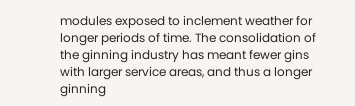modules exposed to inclement weather for longer periods of time. The consolidation of the ginning industry has meant fewer gins with larger service areas, and thus a longer ginning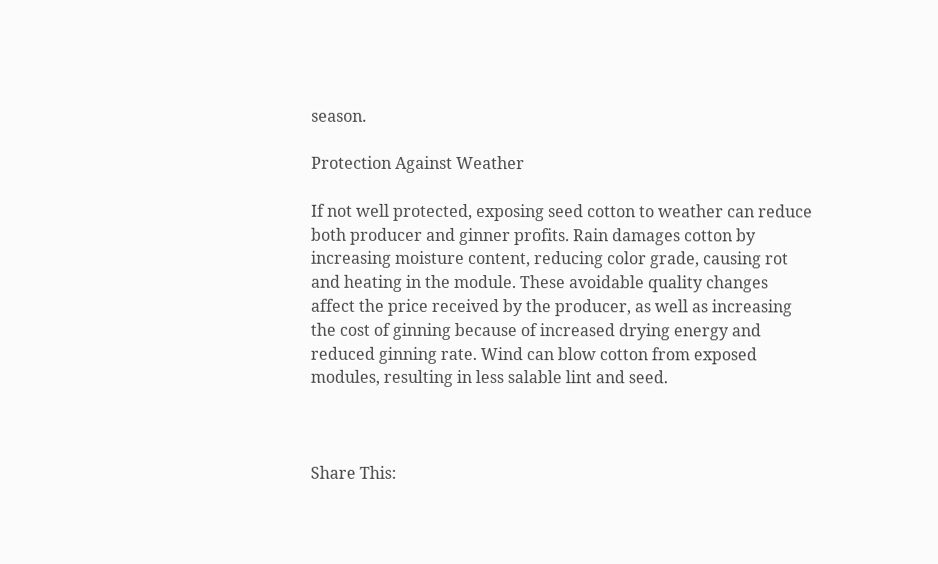season.

Protection Against Weather

If not well protected, exposing seed cotton to weather can reduce both producer and ginner profits. Rain damages cotton by increasing moisture content, reducing color grade, causing rot and heating in the module. These avoidable quality changes affect the price received by the producer, as well as increasing the cost of ginning because of increased drying energy and reduced ginning rate. Wind can blow cotton from exposed modules, resulting in less salable lint and seed.



Share This: